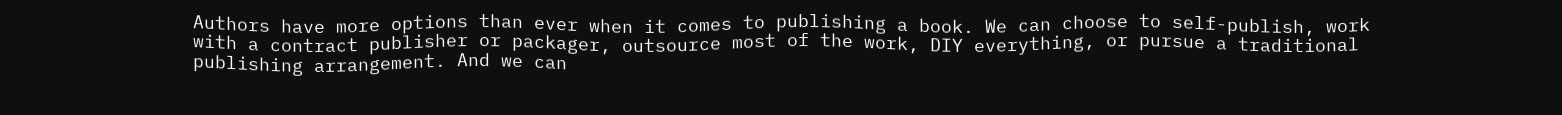Authors have more options than ever when it comes to publishing a book. We can choose to self-publish, work with a contract publisher or packager, outsource most of the work, DIY everything, or pursue a traditional publishing arrangement. And we can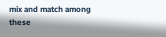mix and match among these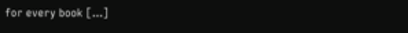for every book […]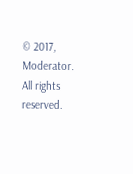© 2017, Moderator. All rights reserved.